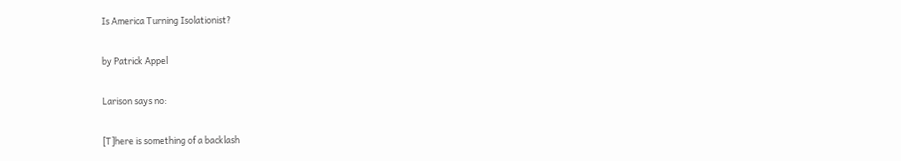Is America Turning Isolationist?

by Patrick Appel

Larison says no:

[T]here is something of a backlash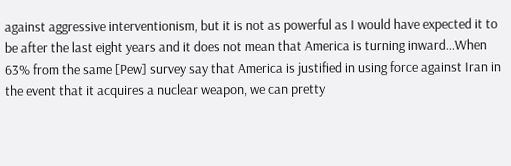against aggressive interventionism, but it is not as powerful as I would have expected it to be after the last eight years and it does not mean that America is turning inward...When 63% from the same [Pew] survey say that America is justified in using force against Iran in the event that it acquires a nuclear weapon, we can pretty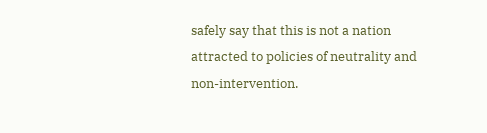safely say that this is not a nation attracted to policies of neutrality and non-intervention.